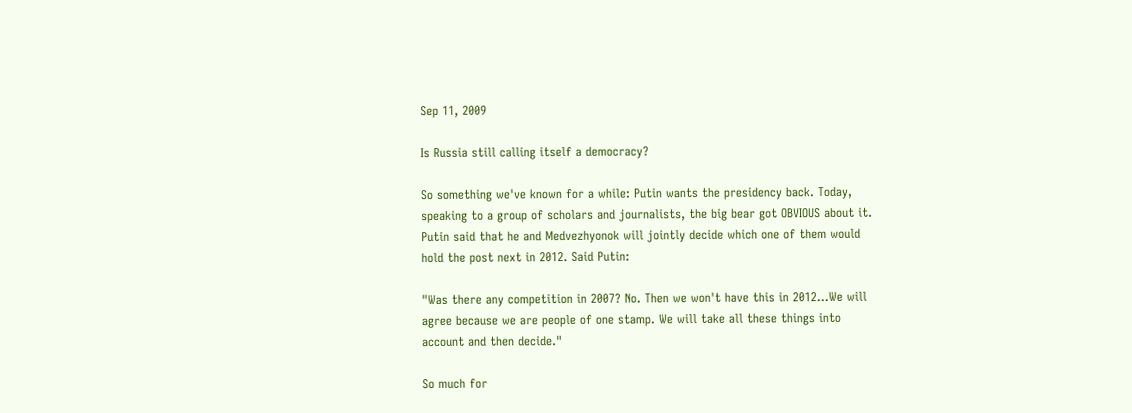Sep 11, 2009

Is Russia still calling itself a democracy?

So something we've known for a while: Putin wants the presidency back. Today, speaking to a group of scholars and journalists, the big bear got OBVIOUS about it. Putin said that he and Medvezhyonok will jointly decide which one of them would hold the post next in 2012. Said Putin:

"Was there any competition in 2007? No. Then we won't have this in 2012...We will agree because we are people of one stamp. We will take all these things into account and then decide."

So much for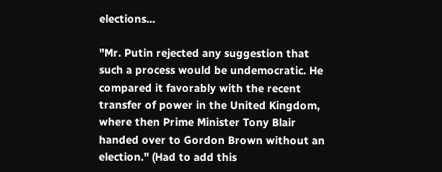elections...

"Mr. Putin rejected any suggestion that such a process would be undemocratic. He compared it favorably with the recent transfer of power in the United Kingdom, where then Prime Minister Tony Blair handed over to Gordon Brown without an election." (Had to add this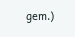gem.)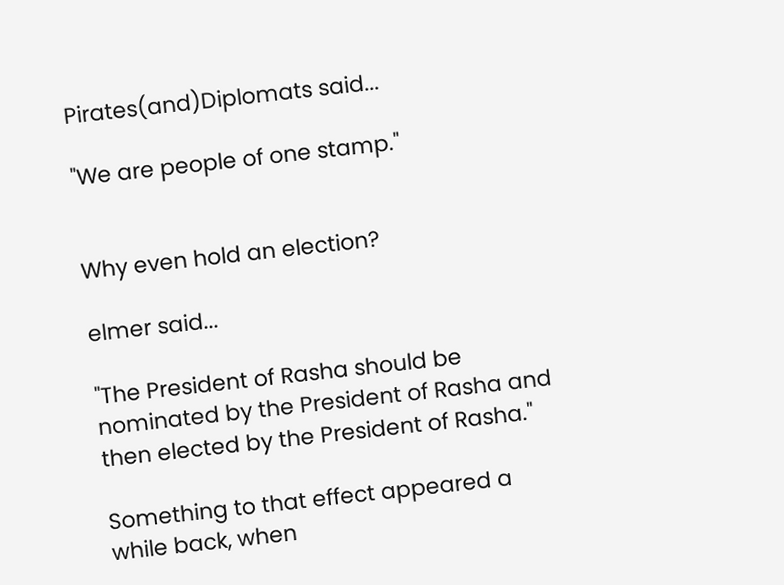Pirates(and)Diplomats said...

"We are people of one stamp."


Why even hold an election?

elmer said...

"The President of Rasha should be nominated by the President of Rasha and then elected by the President of Rasha."

Something to that effect appeared a while back, when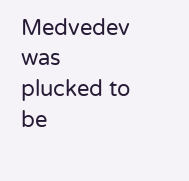Medvedev was plucked to be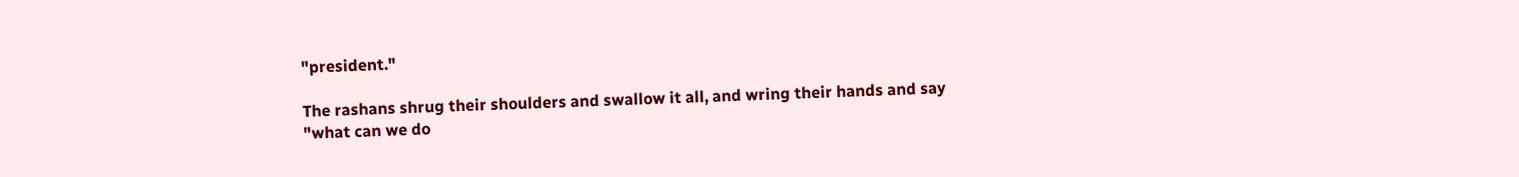"president."

The rashans shrug their shoulders and swallow it all, and wring their hands and say "what can we do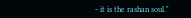- it is the rashan soul."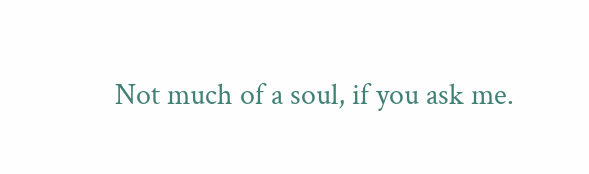Not much of a soul, if you ask me.